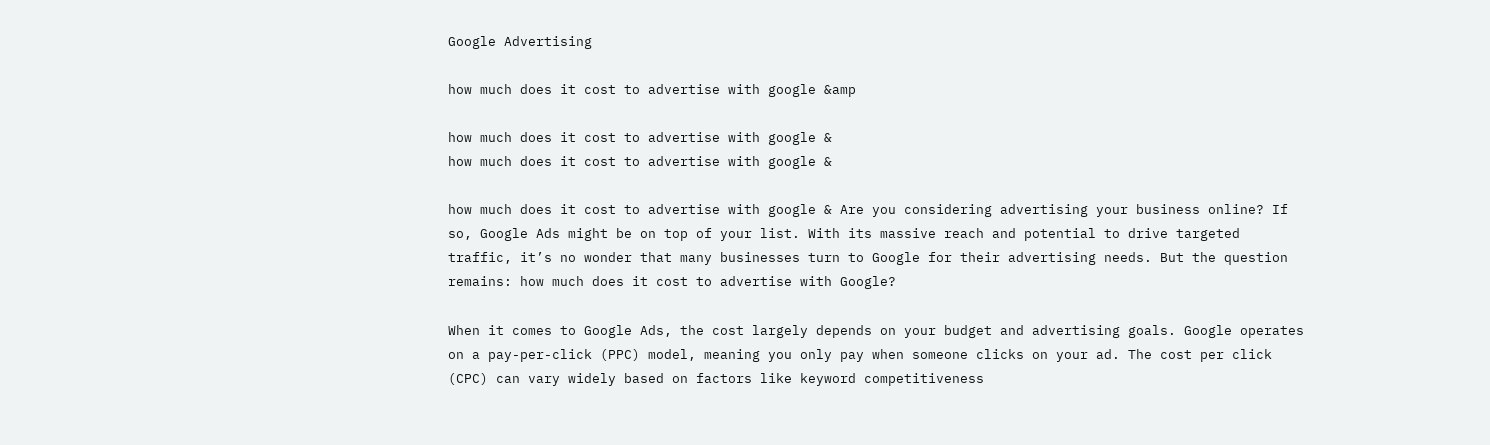Google Advertising

how much does it cost to advertise with google &amp

how much does it cost to advertise with google &
how much does it cost to advertise with google &

how much does it cost to advertise with google & Are you considering advertising your business online? If so, Google Ads might be on top of your list. With its massive reach and potential to drive targeted traffic, it’s no wonder that many businesses turn to Google for their advertising needs. But the question remains: how much does it cost to advertise with Google?

When it comes to Google Ads, the cost largely depends on your budget and advertising goals. Google operates on a pay-per-click (PPC) model, meaning you only pay when someone clicks on your ad. The cost per click (CPC) can vary widely based on factors like keyword competitiveness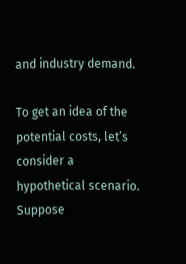and industry demand.

To get an idea of the potential costs, let’s consider a hypothetical scenario. Suppose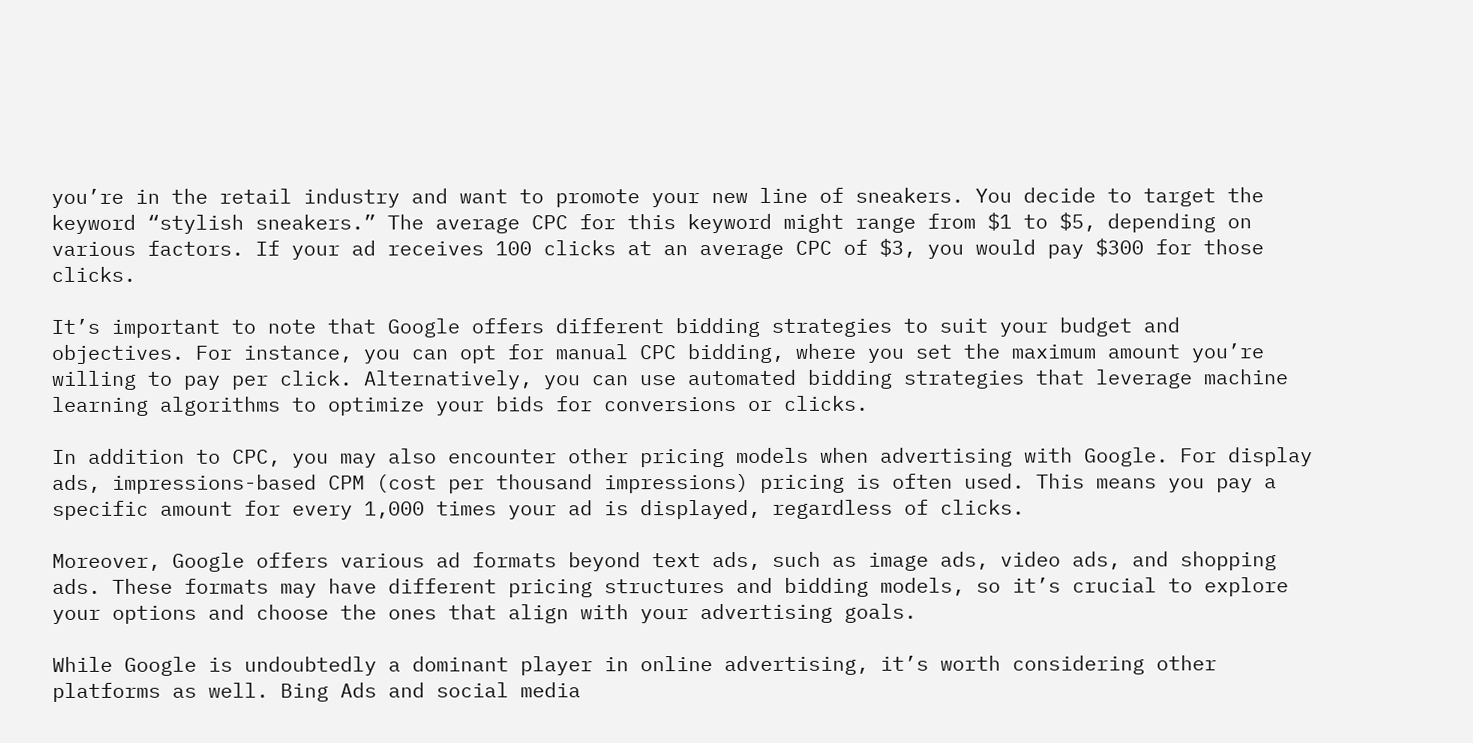you’re in the retail industry and want to promote your new line of sneakers. You decide to target the keyword “stylish sneakers.” The average CPC for this keyword might range from $1 to $5, depending on various factors. If your ad receives 100 clicks at an average CPC of $3, you would pay $300 for those clicks.

It’s important to note that Google offers different bidding strategies to suit your budget and objectives. For instance, you can opt for manual CPC bidding, where you set the maximum amount you’re willing to pay per click. Alternatively, you can use automated bidding strategies that leverage machine learning algorithms to optimize your bids for conversions or clicks.

In addition to CPC, you may also encounter other pricing models when advertising with Google. For display ads, impressions-based CPM (cost per thousand impressions) pricing is often used. This means you pay a specific amount for every 1,000 times your ad is displayed, regardless of clicks.

Moreover, Google offers various ad formats beyond text ads, such as image ads, video ads, and shopping ads. These formats may have different pricing structures and bidding models, so it’s crucial to explore your options and choose the ones that align with your advertising goals.

While Google is undoubtedly a dominant player in online advertising, it’s worth considering other platforms as well. Bing Ads and social media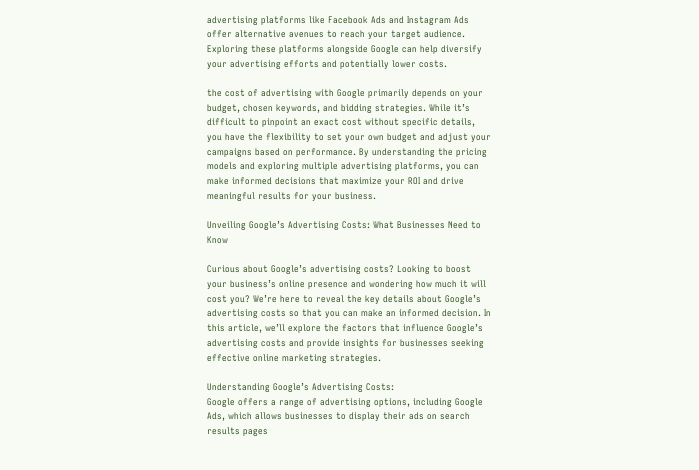advertising platforms like Facebook Ads and Instagram Ads offer alternative avenues to reach your target audience. Exploring these platforms alongside Google can help diversify your advertising efforts and potentially lower costs.

the cost of advertising with Google primarily depends on your budget, chosen keywords, and bidding strategies. While it’s difficult to pinpoint an exact cost without specific details, you have the flexibility to set your own budget and adjust your campaigns based on performance. By understanding the pricing models and exploring multiple advertising platforms, you can make informed decisions that maximize your ROI and drive meaningful results for your business.

Unveiling Google’s Advertising Costs: What Businesses Need to Know

Curious about Google’s advertising costs? Looking to boost your business’s online presence and wondering how much it will cost you? We’re here to reveal the key details about Google’s advertising costs so that you can make an informed decision. In this article, we’ll explore the factors that influence Google’s advertising costs and provide insights for businesses seeking effective online marketing strategies.

Understanding Google’s Advertising Costs:
Google offers a range of advertising options, including Google Ads, which allows businesses to display their ads on search results pages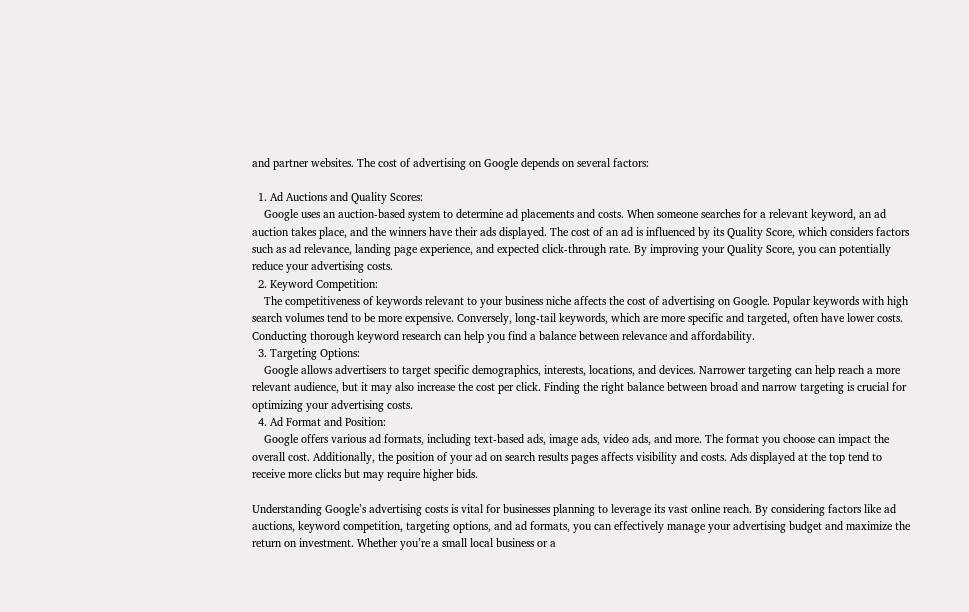and partner websites. The cost of advertising on Google depends on several factors:

  1. Ad Auctions and Quality Scores:
    Google uses an auction-based system to determine ad placements and costs. When someone searches for a relevant keyword, an ad auction takes place, and the winners have their ads displayed. The cost of an ad is influenced by its Quality Score, which considers factors such as ad relevance, landing page experience, and expected click-through rate. By improving your Quality Score, you can potentially reduce your advertising costs.
  2. Keyword Competition:
    The competitiveness of keywords relevant to your business niche affects the cost of advertising on Google. Popular keywords with high search volumes tend to be more expensive. Conversely, long-tail keywords, which are more specific and targeted, often have lower costs. Conducting thorough keyword research can help you find a balance between relevance and affordability.
  3. Targeting Options:
    Google allows advertisers to target specific demographics, interests, locations, and devices. Narrower targeting can help reach a more relevant audience, but it may also increase the cost per click. Finding the right balance between broad and narrow targeting is crucial for optimizing your advertising costs.
  4. Ad Format and Position:
    Google offers various ad formats, including text-based ads, image ads, video ads, and more. The format you choose can impact the overall cost. Additionally, the position of your ad on search results pages affects visibility and costs. Ads displayed at the top tend to receive more clicks but may require higher bids.

Understanding Google’s advertising costs is vital for businesses planning to leverage its vast online reach. By considering factors like ad auctions, keyword competition, targeting options, and ad formats, you can effectively manage your advertising budget and maximize the return on investment. Whether you’re a small local business or a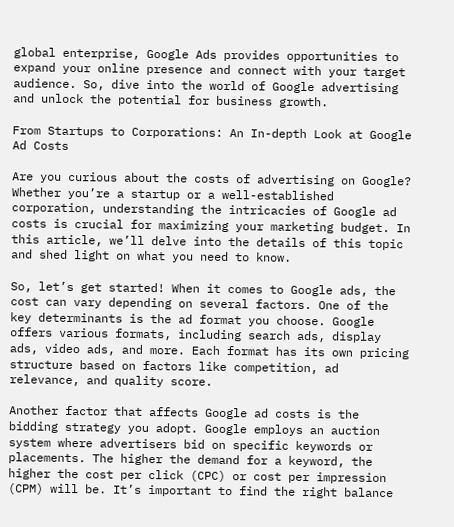global enterprise, Google Ads provides opportunities to expand your online presence and connect with your target audience. So, dive into the world of Google advertising and unlock the potential for business growth.

From Startups to Corporations: An In-depth Look at Google Ad Costs

Are you curious about the costs of advertising on Google? Whether you’re a startup or a well-established corporation, understanding the intricacies of Google ad costs is crucial for maximizing your marketing budget. In this article, we’ll delve into the details of this topic and shed light on what you need to know.

So, let’s get started! When it comes to Google ads, the cost can vary depending on several factors. One of the key determinants is the ad format you choose. Google offers various formats, including search ads, display ads, video ads, and more. Each format has its own pricing structure based on factors like competition, ad relevance, and quality score.

Another factor that affects Google ad costs is the bidding strategy you adopt. Google employs an auction system where advertisers bid on specific keywords or placements. The higher the demand for a keyword, the higher the cost per click (CPC) or cost per impression (CPM) will be. It’s important to find the right balance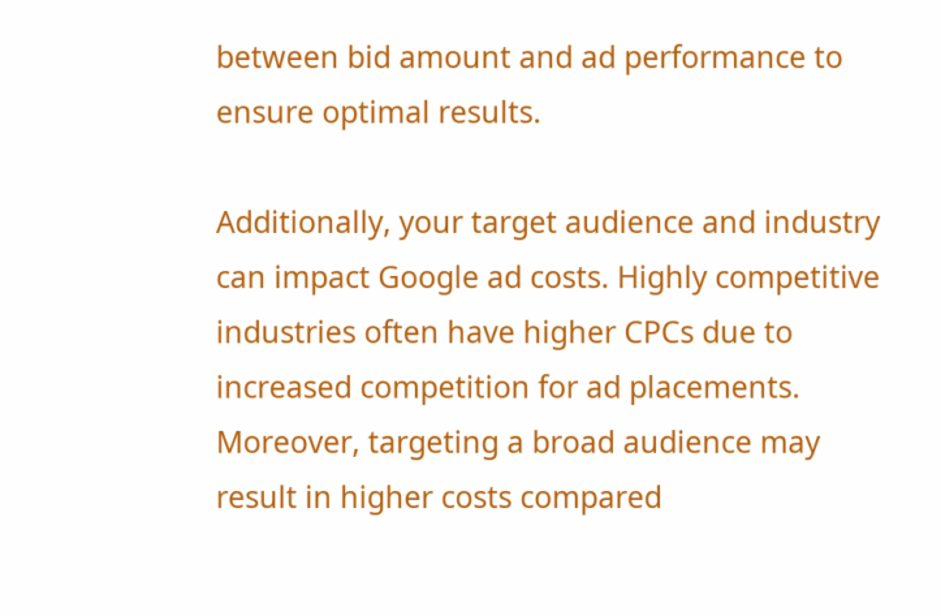between bid amount and ad performance to ensure optimal results.

Additionally, your target audience and industry can impact Google ad costs. Highly competitive industries often have higher CPCs due to increased competition for ad placements. Moreover, targeting a broad audience may result in higher costs compared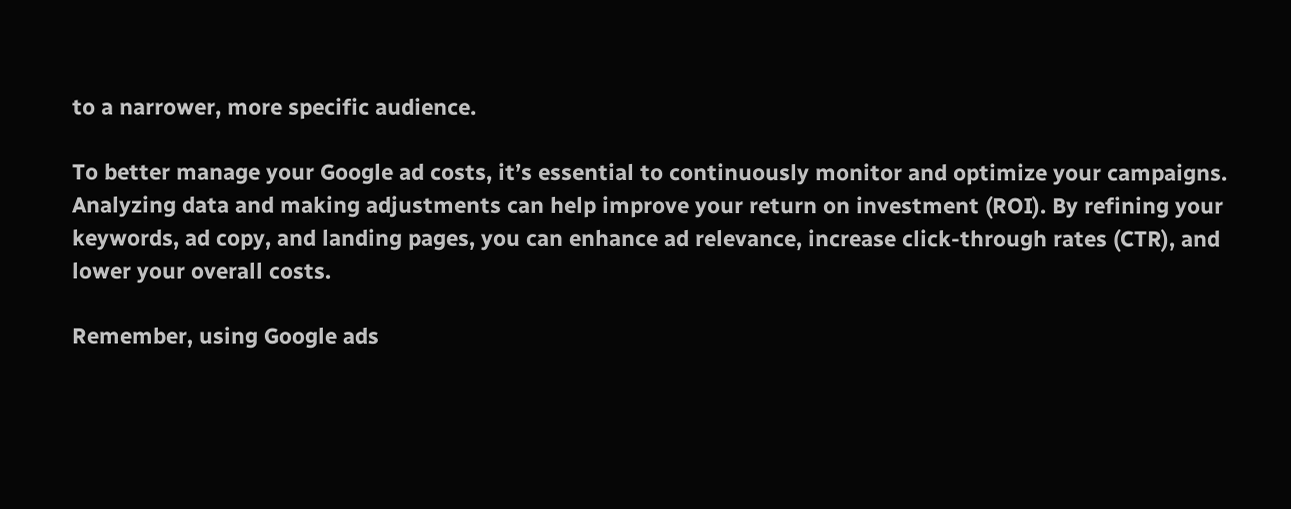to a narrower, more specific audience.

To better manage your Google ad costs, it’s essential to continuously monitor and optimize your campaigns. Analyzing data and making adjustments can help improve your return on investment (ROI). By refining your keywords, ad copy, and landing pages, you can enhance ad relevance, increase click-through rates (CTR), and lower your overall costs.

Remember, using Google ads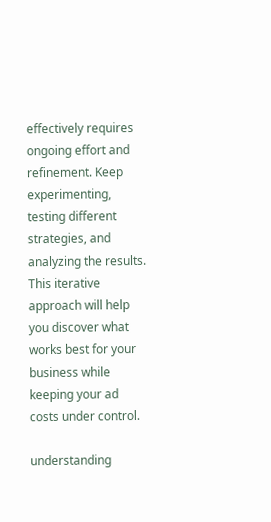effectively requires ongoing effort and refinement. Keep experimenting, testing different strategies, and analyzing the results. This iterative approach will help you discover what works best for your business while keeping your ad costs under control.

understanding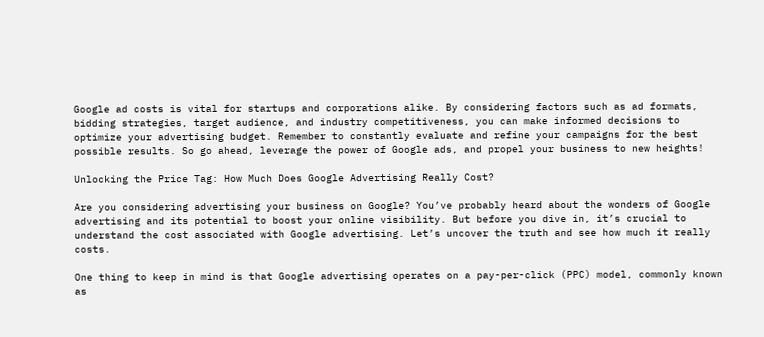Google ad costs is vital for startups and corporations alike. By considering factors such as ad formats, bidding strategies, target audience, and industry competitiveness, you can make informed decisions to optimize your advertising budget. Remember to constantly evaluate and refine your campaigns for the best possible results. So go ahead, leverage the power of Google ads, and propel your business to new heights!

Unlocking the Price Tag: How Much Does Google Advertising Really Cost?

Are you considering advertising your business on Google? You’ve probably heard about the wonders of Google advertising and its potential to boost your online visibility. But before you dive in, it’s crucial to understand the cost associated with Google advertising. Let’s uncover the truth and see how much it really costs.

One thing to keep in mind is that Google advertising operates on a pay-per-click (PPC) model, commonly known as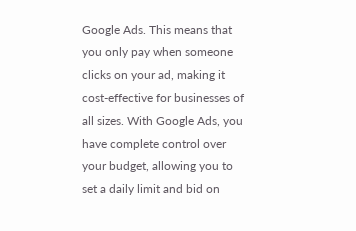Google Ads. This means that you only pay when someone clicks on your ad, making it cost-effective for businesses of all sizes. With Google Ads, you have complete control over your budget, allowing you to set a daily limit and bid on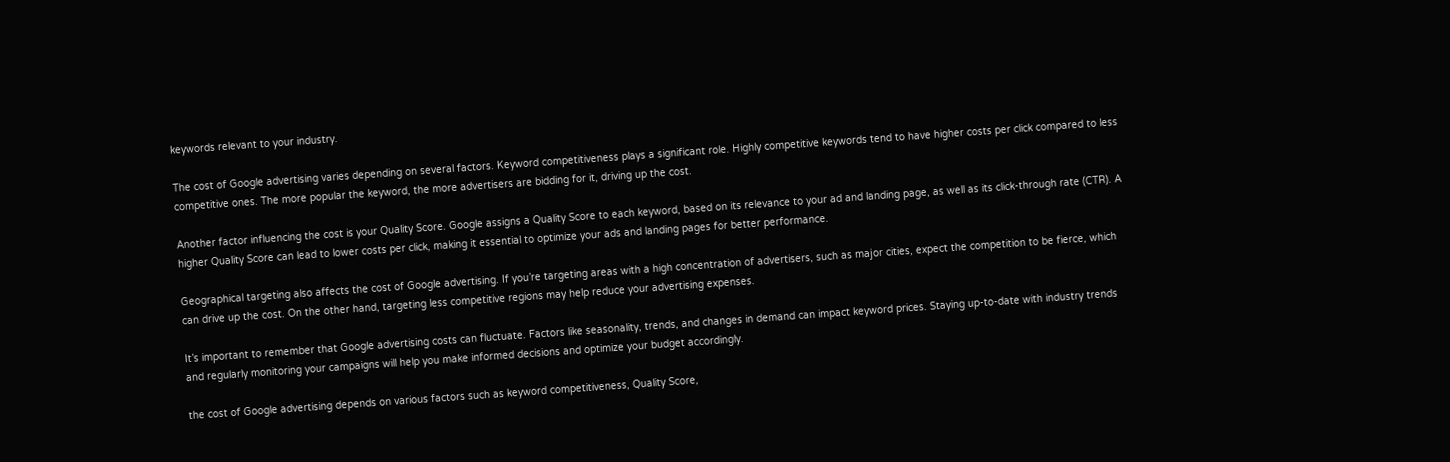keywords relevant to your industry.

The cost of Google advertising varies depending on several factors. Keyword competitiveness plays a significant role. Highly competitive keywords tend to have higher costs per click compared to less competitive ones. The more popular the keyword, the more advertisers are bidding for it, driving up the cost.

Another factor influencing the cost is your Quality Score. Google assigns a Quality Score to each keyword, based on its relevance to your ad and landing page, as well as its click-through rate (CTR). A higher Quality Score can lead to lower costs per click, making it essential to optimize your ads and landing pages for better performance.

Geographical targeting also affects the cost of Google advertising. If you’re targeting areas with a high concentration of advertisers, such as major cities, expect the competition to be fierce, which can drive up the cost. On the other hand, targeting less competitive regions may help reduce your advertising expenses.

It’s important to remember that Google advertising costs can fluctuate. Factors like seasonality, trends, and changes in demand can impact keyword prices. Staying up-to-date with industry trends and regularly monitoring your campaigns will help you make informed decisions and optimize your budget accordingly.

the cost of Google advertising depends on various factors such as keyword competitiveness, Quality Score,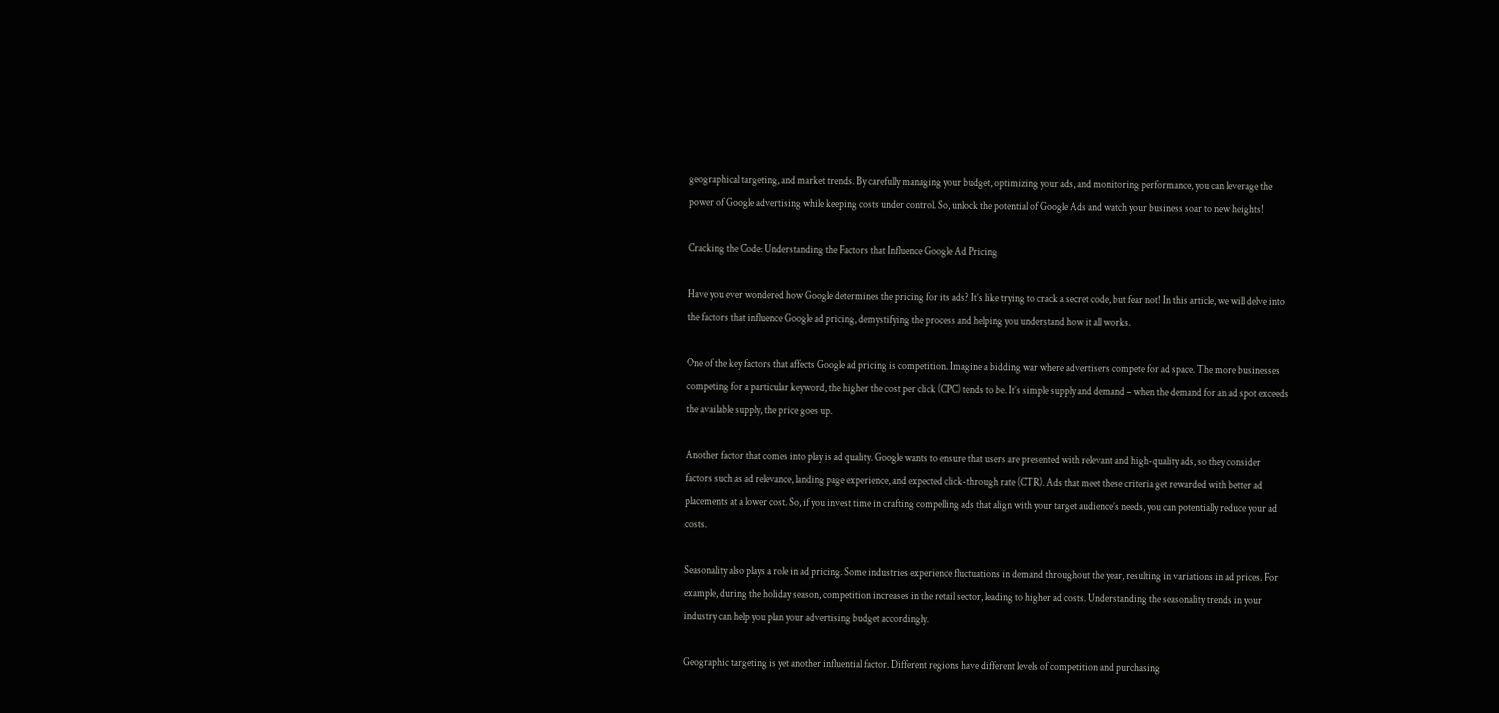geographical targeting, and market trends. By carefully managing your budget, optimizing your ads, and monitoring performance, you can leverage the power of Google advertising while keeping costs under control. So, unlock the potential of Google Ads and watch your business soar to new heights!

Cracking the Code: Understanding the Factors that Influence Google Ad Pricing

Have you ever wondered how Google determines the pricing for its ads? It’s like trying to crack a secret code, but fear not! In this article, we will delve into the factors that influence Google ad pricing, demystifying the process and helping you understand how it all works.

One of the key factors that affects Google ad pricing is competition. Imagine a bidding war where advertisers compete for ad space. The more businesses competing for a particular keyword, the higher the cost per click (CPC) tends to be. It’s simple supply and demand – when the demand for an ad spot exceeds the available supply, the price goes up.

Another factor that comes into play is ad quality. Google wants to ensure that users are presented with relevant and high-quality ads, so they consider factors such as ad relevance, landing page experience, and expected click-through rate (CTR). Ads that meet these criteria get rewarded with better ad placements at a lower cost. So, if you invest time in crafting compelling ads that align with your target audience’s needs, you can potentially reduce your ad costs.

Seasonality also plays a role in ad pricing. Some industries experience fluctuations in demand throughout the year, resulting in variations in ad prices. For example, during the holiday season, competition increases in the retail sector, leading to higher ad costs. Understanding the seasonality trends in your industry can help you plan your advertising budget accordingly.

Geographic targeting is yet another influential factor. Different regions have different levels of competition and purchasing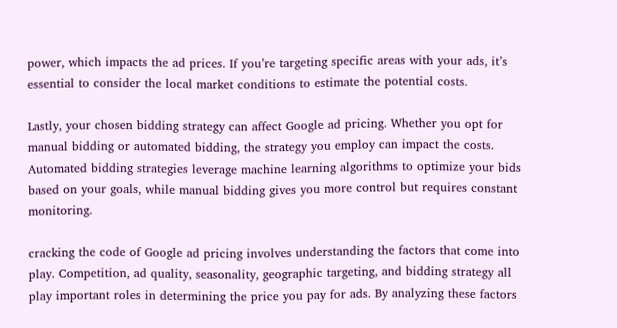power, which impacts the ad prices. If you’re targeting specific areas with your ads, it’s essential to consider the local market conditions to estimate the potential costs.

Lastly, your chosen bidding strategy can affect Google ad pricing. Whether you opt for manual bidding or automated bidding, the strategy you employ can impact the costs. Automated bidding strategies leverage machine learning algorithms to optimize your bids based on your goals, while manual bidding gives you more control but requires constant monitoring.

cracking the code of Google ad pricing involves understanding the factors that come into play. Competition, ad quality, seasonality, geographic targeting, and bidding strategy all play important roles in determining the price you pay for ads. By analyzing these factors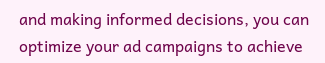and making informed decisions, you can optimize your ad campaigns to achieve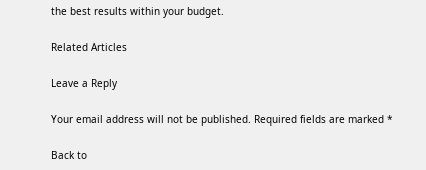the best results within your budget.

Related Articles

Leave a Reply

Your email address will not be published. Required fields are marked *

Back to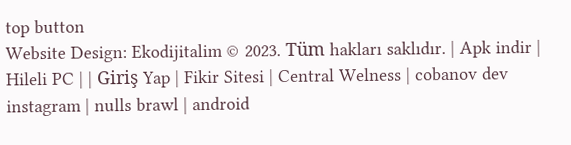top button
Website Design: Ekodijitalim © 2023. Tüm hakları saklıdır. | Apk indir | Hileli PC | | Giriş Yap | Fikir Sitesi | Central Welness | cobanov dev instagram | nulls brawl | android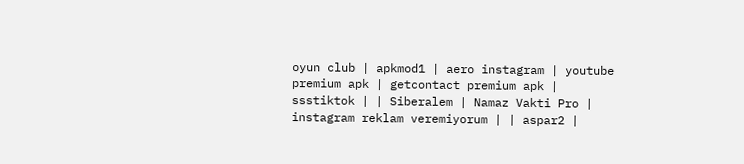oyun club | apkmod1 | aero instagram | youtube premium apk | getcontact premium apk | ssstiktok | | Siberalem | Namaz Vakti Pro | instagram reklam veremiyorum | | aspar2 |